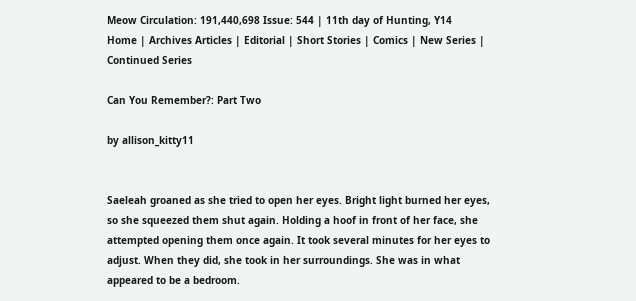Meow Circulation: 191,440,698 Issue: 544 | 11th day of Hunting, Y14
Home | Archives Articles | Editorial | Short Stories | Comics | New Series | Continued Series

Can You Remember?: Part Two

by allison_kitty11


Saeleah groaned as she tried to open her eyes. Bright light burned her eyes, so she squeezed them shut again. Holding a hoof in front of her face, she attempted opening them once again. It took several minutes for her eyes to adjust. When they did, she took in her surroundings. She was in what appeared to be a bedroom.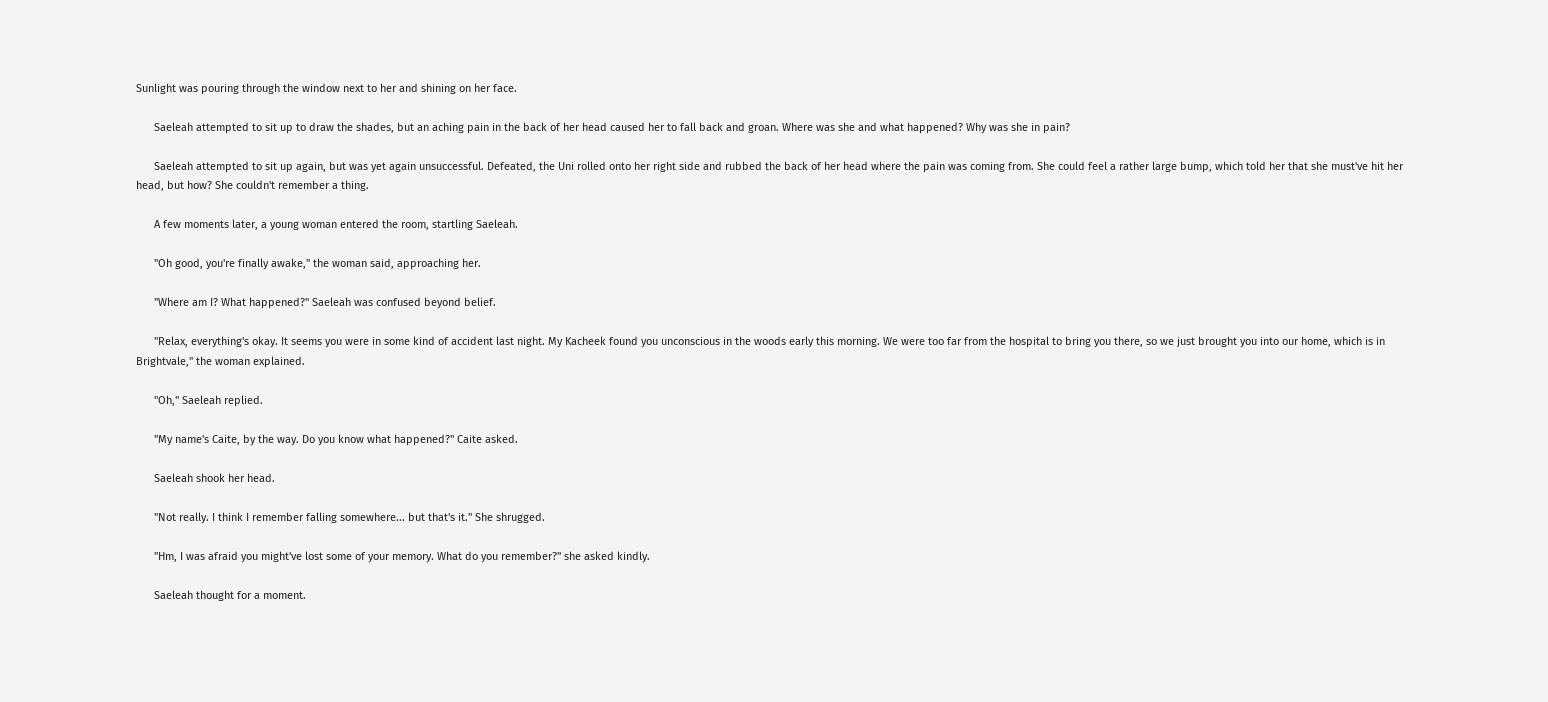Sunlight was pouring through the window next to her and shining on her face.

      Saeleah attempted to sit up to draw the shades, but an aching pain in the back of her head caused her to fall back and groan. Where was she and what happened? Why was she in pain?

      Saeleah attempted to sit up again, but was yet again unsuccessful. Defeated, the Uni rolled onto her right side and rubbed the back of her head where the pain was coming from. She could feel a rather large bump, which told her that she must've hit her head, but how? She couldn't remember a thing.

      A few moments later, a young woman entered the room, startling Saeleah.

      "Oh good, you're finally awake," the woman said, approaching her.

      "Where am I? What happened?" Saeleah was confused beyond belief.

      "Relax, everything's okay. It seems you were in some kind of accident last night. My Kacheek found you unconscious in the woods early this morning. We were too far from the hospital to bring you there, so we just brought you into our home, which is in Brightvale," the woman explained.

      "Oh," Saeleah replied.

      "My name's Caite, by the way. Do you know what happened?" Caite asked.

      Saeleah shook her head.

      "Not really. I think I remember falling somewhere... but that's it." She shrugged.

      "Hm, I was afraid you might've lost some of your memory. What do you remember?" she asked kindly.

      Saeleah thought for a moment.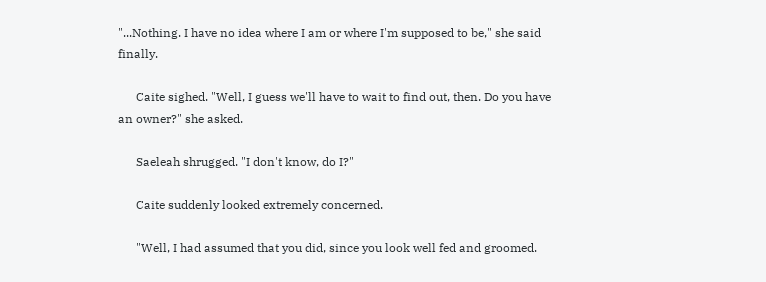"...Nothing. I have no idea where I am or where I'm supposed to be," she said finally.

      Caite sighed. "Well, I guess we'll have to wait to find out, then. Do you have an owner?" she asked.

      Saeleah shrugged. "I don't know, do I?"

      Caite suddenly looked extremely concerned.

      "Well, I had assumed that you did, since you look well fed and groomed.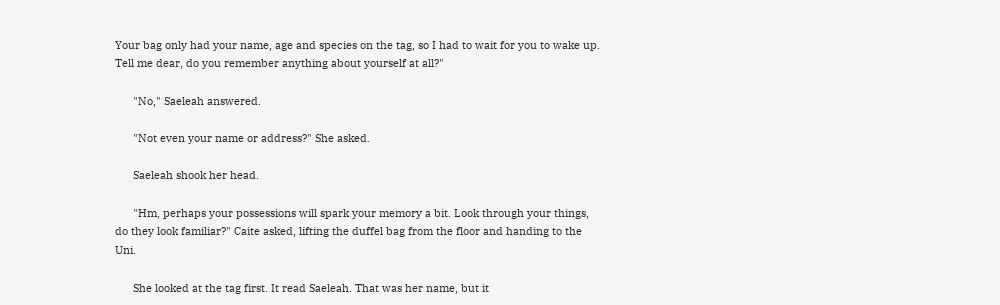Your bag only had your name, age and species on the tag, so I had to wait for you to wake up. Tell me dear, do you remember anything about yourself at all?"

      "No," Saeleah answered.

      "Not even your name or address?" She asked.

      Saeleah shook her head.

      "Hm, perhaps your possessions will spark your memory a bit. Look through your things, do they look familiar?" Caite asked, lifting the duffel bag from the floor and handing to the Uni.

      She looked at the tag first. It read Saeleah. That was her name, but it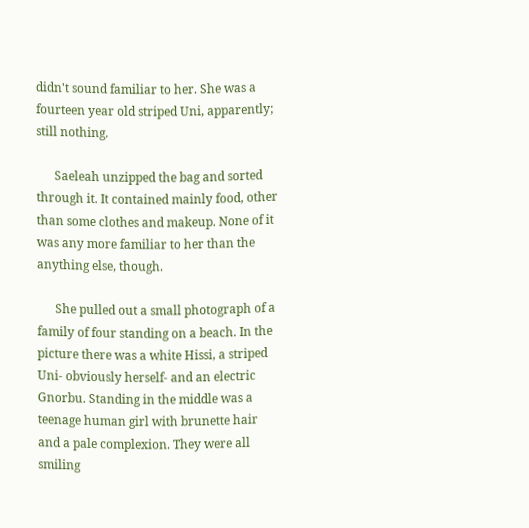didn't sound familiar to her. She was a fourteen year old striped Uni, apparently; still nothing.

      Saeleah unzipped the bag and sorted through it. It contained mainly food, other than some clothes and makeup. None of it was any more familiar to her than the anything else, though.

      She pulled out a small photograph of a family of four standing on a beach. In the picture there was a white Hissi, a striped Uni- obviously herself- and an electric Gnorbu. Standing in the middle was a teenage human girl with brunette hair and a pale complexion. They were all smiling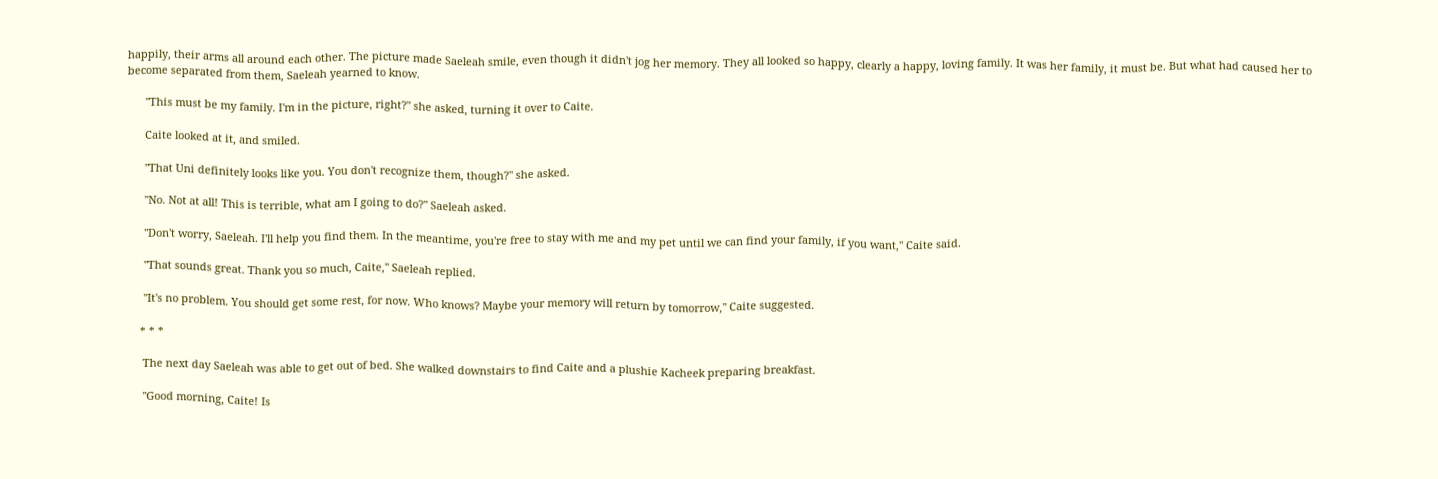happily, their arms all around each other. The picture made Saeleah smile, even though it didn't jog her memory. They all looked so happy, clearly a happy, loving family. It was her family, it must be. But what had caused her to become separated from them, Saeleah yearned to know.

      "This must be my family. I'm in the picture, right?" she asked, turning it over to Caite.

      Caite looked at it, and smiled.

      "That Uni definitely looks like you. You don't recognize them, though?" she asked.

      "No. Not at all! This is terrible, what am I going to do?" Saeleah asked.

      "Don't worry, Saeleah. I'll help you find them. In the meantime, you're free to stay with me and my pet until we can find your family, if you want," Caite said.

      "That sounds great. Thank you so much, Caite," Saeleah replied.

      "It's no problem. You should get some rest, for now. Who knows? Maybe your memory will return by tomorrow," Caite suggested.

     * * *

      The next day Saeleah was able to get out of bed. She walked downstairs to find Caite and a plushie Kacheek preparing breakfast.

      "Good morning, Caite! Is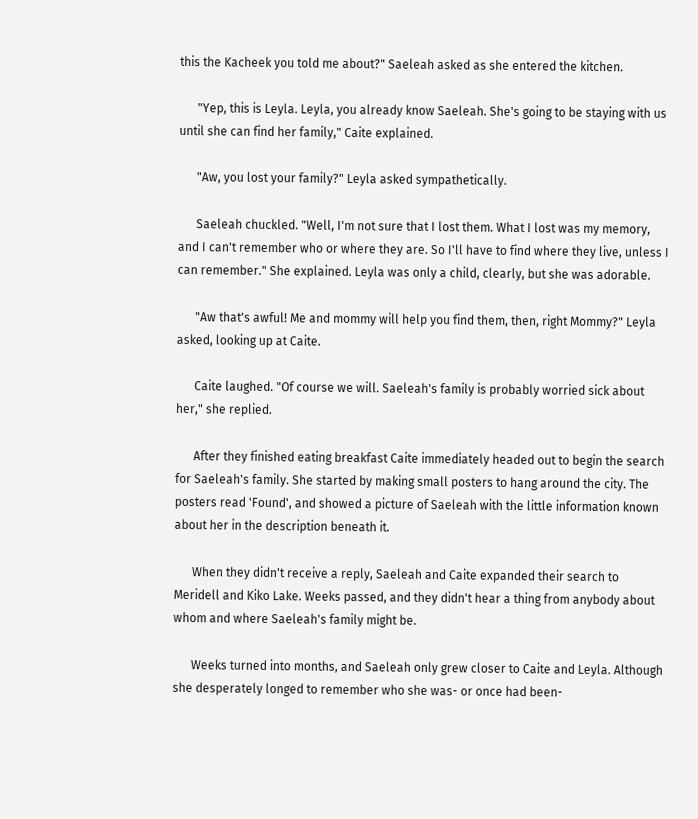this the Kacheek you told me about?" Saeleah asked as she entered the kitchen.

      "Yep, this is Leyla. Leyla, you already know Saeleah. She's going to be staying with us until she can find her family," Caite explained.

      "Aw, you lost your family?" Leyla asked sympathetically.

      Saeleah chuckled. "Well, I'm not sure that I lost them. What I lost was my memory, and I can't remember who or where they are. So I'll have to find where they live, unless I can remember." She explained. Leyla was only a child, clearly, but she was adorable.

      "Aw that's awful! Me and mommy will help you find them, then, right Mommy?" Leyla asked, looking up at Caite.

      Caite laughed. "Of course we will. Saeleah's family is probably worried sick about her," she replied.

      After they finished eating breakfast Caite immediately headed out to begin the search for Saeleah's family. She started by making small posters to hang around the city. The posters read 'Found', and showed a picture of Saeleah with the little information known about her in the description beneath it.

      When they didn't receive a reply, Saeleah and Caite expanded their search to Meridell and Kiko Lake. Weeks passed, and they didn't hear a thing from anybody about whom and where Saeleah's family might be.

      Weeks turned into months, and Saeleah only grew closer to Caite and Leyla. Although she desperately longed to remember who she was- or once had been-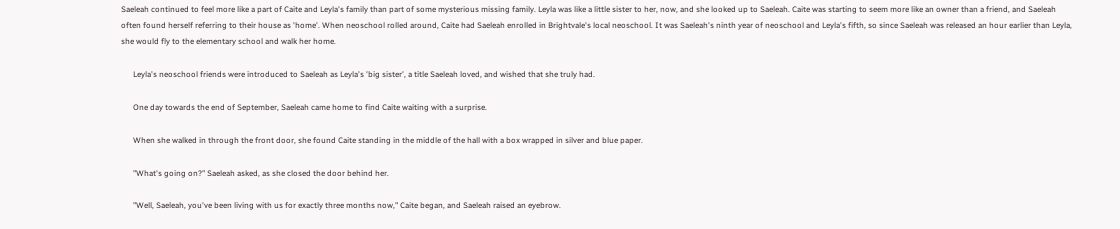Saeleah continued to feel more like a part of Caite and Leyla's family than part of some mysterious missing family. Leyla was like a little sister to her, now, and she looked up to Saeleah. Caite was starting to seem more like an owner than a friend, and Saeleah often found herself referring to their house as 'home'. When neoschool rolled around, Caite had Saeleah enrolled in Brightvale's local neoschool. It was Saeleah's ninth year of neoschool and Leyla's fifth, so since Saeleah was released an hour earlier than Leyla, she would fly to the elementary school and walk her home.

      Leyla's neoschool friends were introduced to Saeleah as Leyla's 'big sister', a title Saeleah loved, and wished that she truly had.

      One day towards the end of September, Saeleah came home to find Caite waiting with a surprise.

      When she walked in through the front door, she found Caite standing in the middle of the hall with a box wrapped in silver and blue paper.

      "What's going on?" Saeleah asked, as she closed the door behind her.

      "Well, Saeleah, you've been living with us for exactly three months now," Caite began, and Saeleah raised an eyebrow.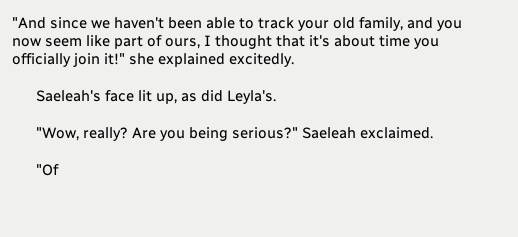"And since we haven't been able to track your old family, and you now seem like part of ours, I thought that it's about time you officially join it!" she explained excitedly.

      Saeleah's face lit up, as did Leyla's.

      "Wow, really? Are you being serious?" Saeleah exclaimed.

      "Of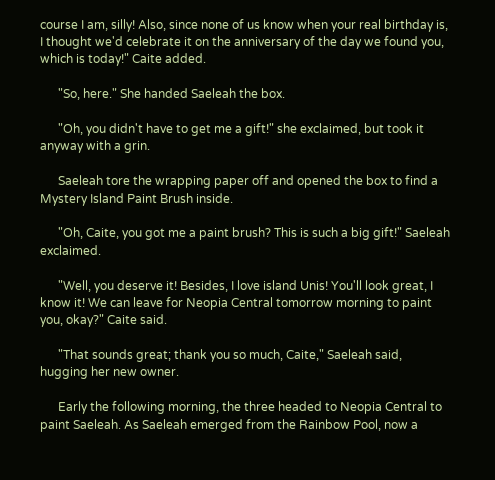course I am, silly! Also, since none of us know when your real birthday is, I thought we'd celebrate it on the anniversary of the day we found you, which is today!" Caite added.

      "So, here." She handed Saeleah the box.

      "Oh, you didn't have to get me a gift!" she exclaimed, but took it anyway with a grin.

      Saeleah tore the wrapping paper off and opened the box to find a Mystery Island Paint Brush inside.

      "Oh, Caite, you got me a paint brush? This is such a big gift!" Saeleah exclaimed.

      "Well, you deserve it! Besides, I love island Unis! You'll look great, I know it! We can leave for Neopia Central tomorrow morning to paint you, okay?" Caite said.

      "That sounds great; thank you so much, Caite," Saeleah said, hugging her new owner.

      Early the following morning, the three headed to Neopia Central to paint Saeleah. As Saeleah emerged from the Rainbow Pool, now a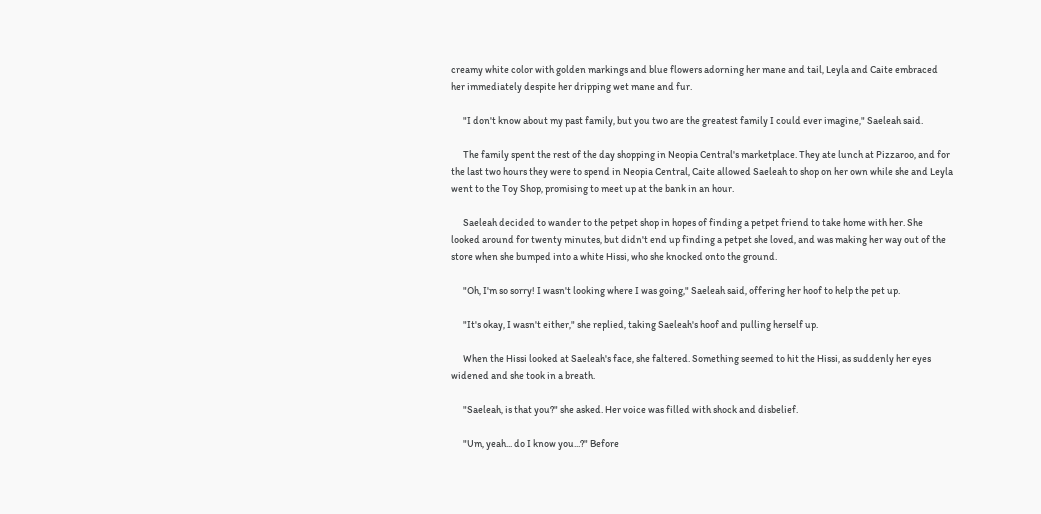creamy white color with golden markings and blue flowers adorning her mane and tail, Leyla and Caite embraced her immediately despite her dripping wet mane and fur.

      "I don't know about my past family, but you two are the greatest family I could ever imagine," Saeleah said.

      The family spent the rest of the day shopping in Neopia Central's marketplace. They ate lunch at Pizzaroo, and for the last two hours they were to spend in Neopia Central, Caite allowed Saeleah to shop on her own while she and Leyla went to the Toy Shop, promising to meet up at the bank in an hour.

      Saeleah decided to wander to the petpet shop in hopes of finding a petpet friend to take home with her. She looked around for twenty minutes, but didn't end up finding a petpet she loved, and was making her way out of the store when she bumped into a white Hissi, who she knocked onto the ground.

      "Oh, I'm so sorry! I wasn't looking where I was going," Saeleah said, offering her hoof to help the pet up.

      "It's okay, I wasn't either," she replied, taking Saeleah's hoof and pulling herself up.

      When the Hissi looked at Saeleah's face, she faltered. Something seemed to hit the Hissi, as suddenly her eyes widened and she took in a breath.

      "Saeleah, is that you?" she asked. Her voice was filled with shock and disbelief.

      "Um, yeah... do I know you...?" Before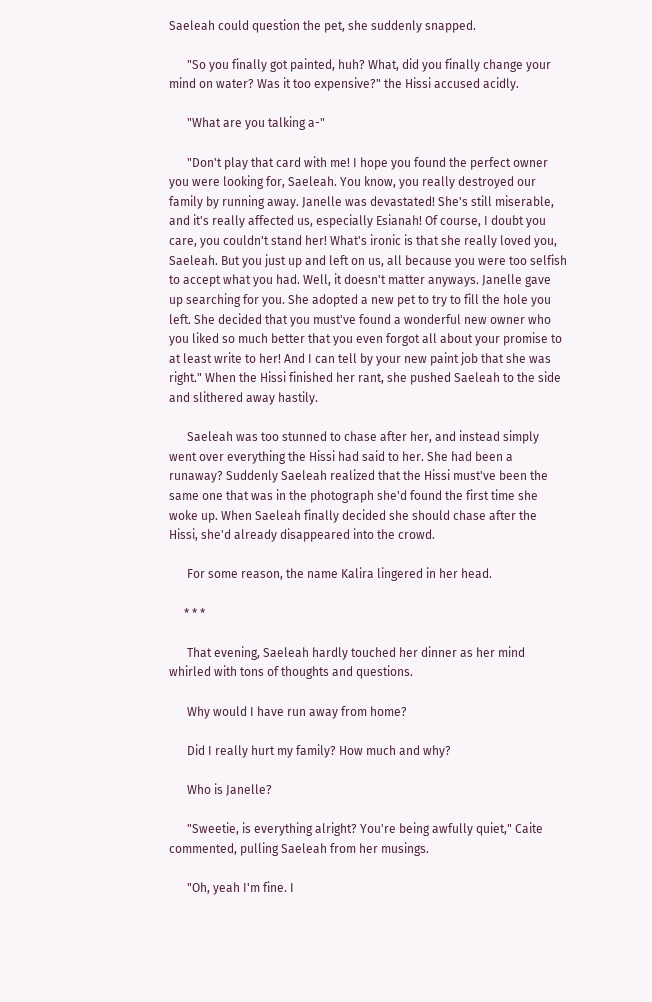Saeleah could question the pet, she suddenly snapped.

      "So you finally got painted, huh? What, did you finally change your mind on water? Was it too expensive?" the Hissi accused acidly.

      "What are you talking a-"

      "Don't play that card with me! I hope you found the perfect owner you were looking for, Saeleah. You know, you really destroyed our family by running away. Janelle was devastated! She's still miserable, and it's really affected us, especially Esianah! Of course, I doubt you care, you couldn't stand her! What's ironic is that she really loved you, Saeleah. But you just up and left on us, all because you were too selfish to accept what you had. Well, it doesn't matter anyways. Janelle gave up searching for you. She adopted a new pet to try to fill the hole you left. She decided that you must've found a wonderful new owner who you liked so much better that you even forgot all about your promise to at least write to her! And I can tell by your new paint job that she was right." When the Hissi finished her rant, she pushed Saeleah to the side and slithered away hastily.

      Saeleah was too stunned to chase after her, and instead simply went over everything the Hissi had said to her. She had been a runaway? Suddenly Saeleah realized that the Hissi must've been the same one that was in the photograph she'd found the first time she woke up. When Saeleah finally decided she should chase after the Hissi, she'd already disappeared into the crowd.

      For some reason, the name Kalira lingered in her head.

     * * *

      That evening, Saeleah hardly touched her dinner as her mind whirled with tons of thoughts and questions.

      Why would I have run away from home?

      Did I really hurt my family? How much and why?

      Who is Janelle?

      "Sweetie, is everything alright? You're being awfully quiet," Caite commented, pulling Saeleah from her musings.

      "Oh, yeah I'm fine. I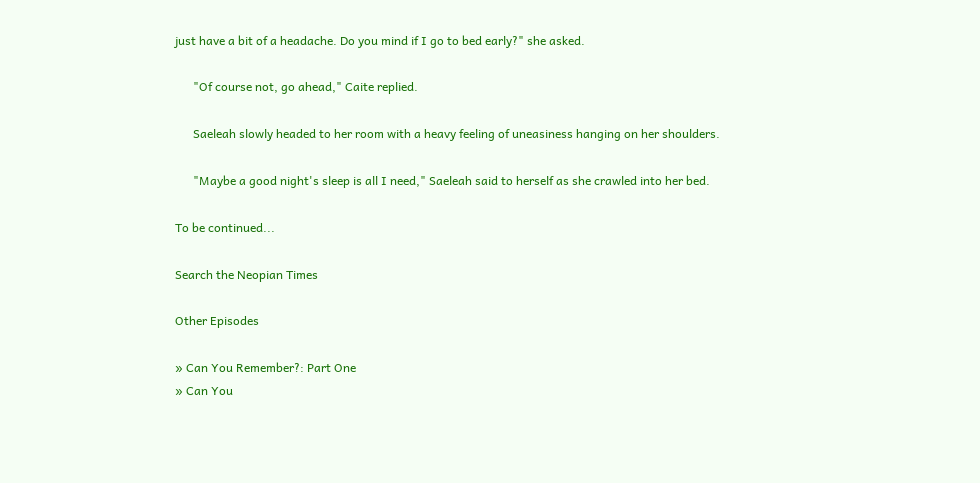just have a bit of a headache. Do you mind if I go to bed early?" she asked.

      "Of course not, go ahead," Caite replied.

      Saeleah slowly headed to her room with a heavy feeling of uneasiness hanging on her shoulders.

      "Maybe a good night's sleep is all I need," Saeleah said to herself as she crawled into her bed.

To be continued...

Search the Neopian Times

Other Episodes

» Can You Remember?: Part One
» Can You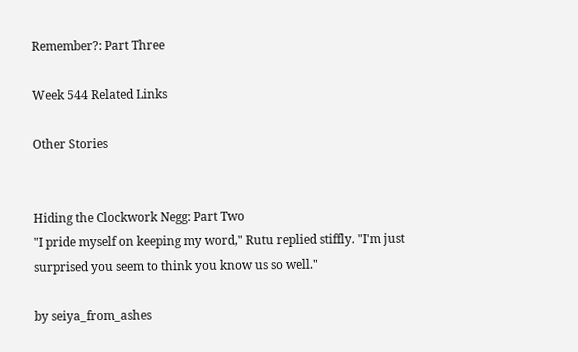Remember?: Part Three

Week 544 Related Links

Other Stories


Hiding the Clockwork Negg: Part Two
"I pride myself on keeping my word," Rutu replied stiffly. "I'm just surprised you seem to think you know us so well."

by seiya_from_ashes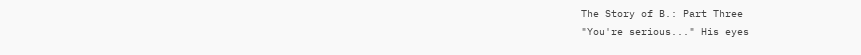The Story of B.: Part Three
"You're serious..." His eyes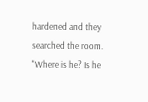hardened and they searched the room. "Where is he? Is he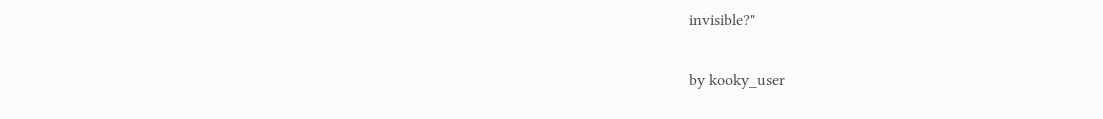invisible?"

by kooky_user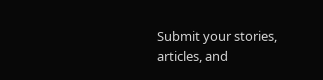Submit your stories, articles, and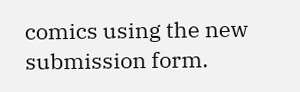comics using the new submission form.